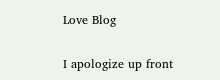Love Blog

I apologize up front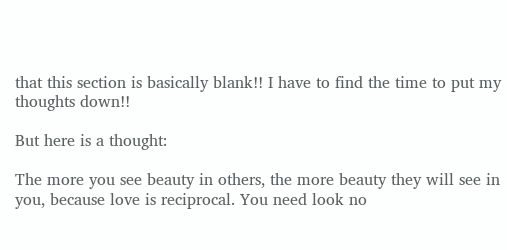that this section is basically blank!! I have to find the time to put my thoughts down!!

But here is a thought:

The more you see beauty in others, the more beauty they will see in you, because love is reciprocal. You need look no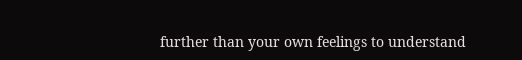further than your own feelings to understand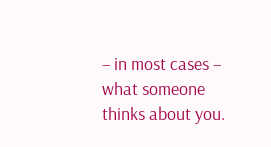– in most cases – what someone thinks about you.